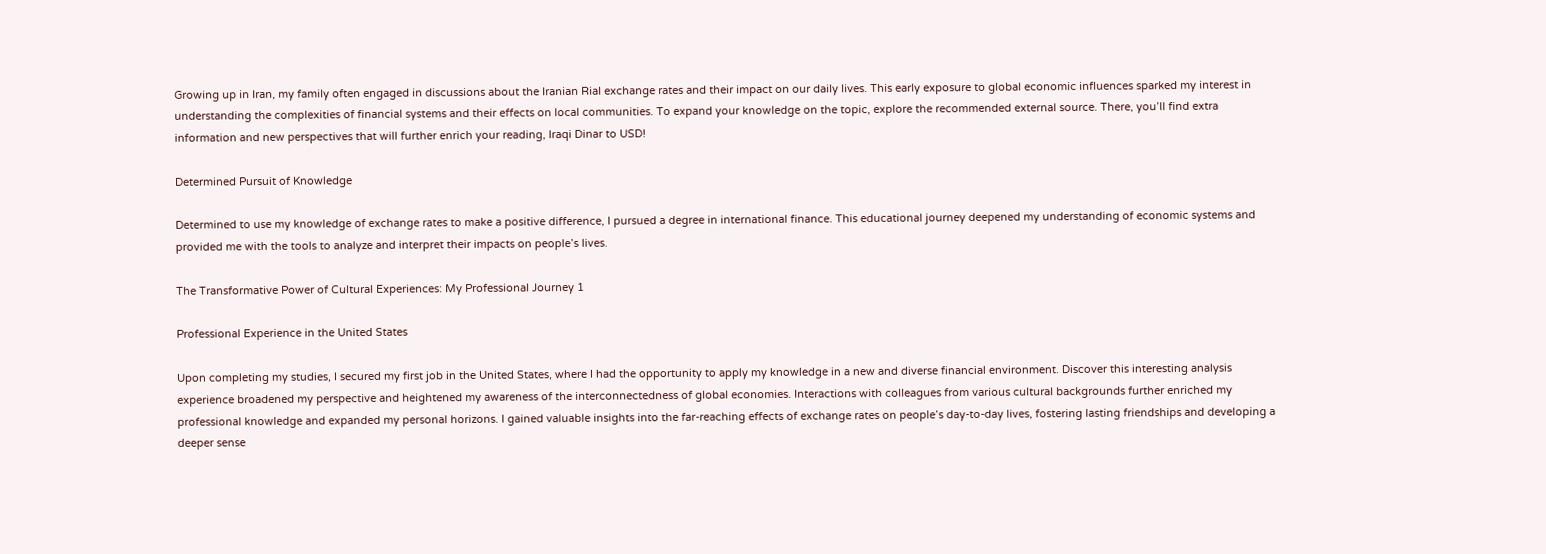Growing up in Iran, my family often engaged in discussions about the Iranian Rial exchange rates and their impact on our daily lives. This early exposure to global economic influences sparked my interest in understanding the complexities of financial systems and their effects on local communities. To expand your knowledge on the topic, explore the recommended external source. There, you’ll find extra information and new perspectives that will further enrich your reading, Iraqi Dinar to USD!

Determined Pursuit of Knowledge

Determined to use my knowledge of exchange rates to make a positive difference, I pursued a degree in international finance. This educational journey deepened my understanding of economic systems and provided me with the tools to analyze and interpret their impacts on people’s lives.

The Transformative Power of Cultural Experiences: My Professional Journey 1

Professional Experience in the United States

Upon completing my studies, I secured my first job in the United States, where I had the opportunity to apply my knowledge in a new and diverse financial environment. Discover this interesting analysis experience broadened my perspective and heightened my awareness of the interconnectedness of global economies. Interactions with colleagues from various cultural backgrounds further enriched my professional knowledge and expanded my personal horizons. I gained valuable insights into the far-reaching effects of exchange rates on people’s day-to-day lives, fostering lasting friendships and developing a deeper sense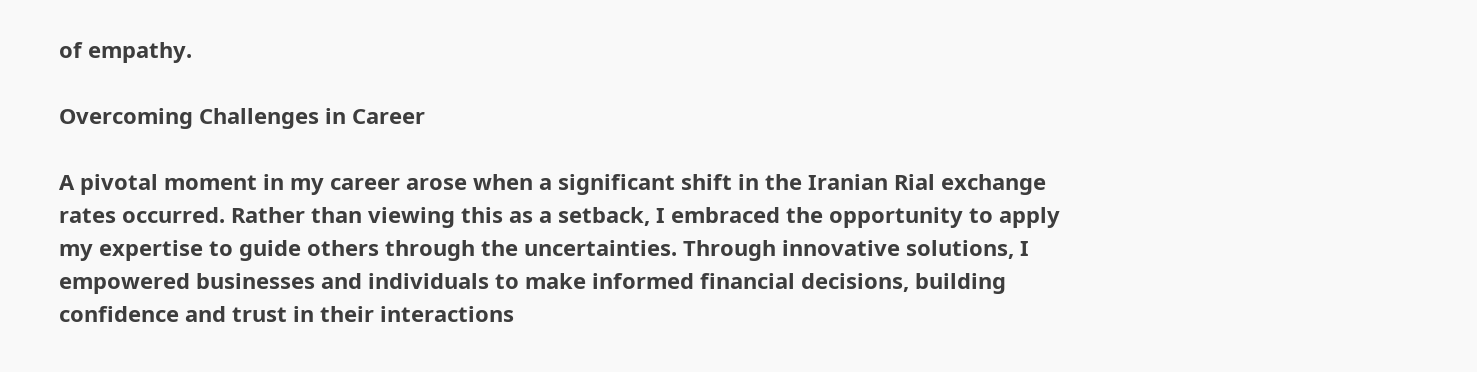of empathy.

Overcoming Challenges in Career

A pivotal moment in my career arose when a significant shift in the Iranian Rial exchange rates occurred. Rather than viewing this as a setback, I embraced the opportunity to apply my expertise to guide others through the uncertainties. Through innovative solutions, I empowered businesses and individuals to make informed financial decisions, building confidence and trust in their interactions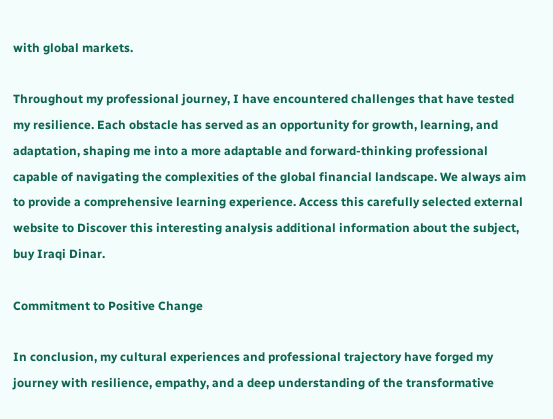with global markets.

Throughout my professional journey, I have encountered challenges that have tested my resilience. Each obstacle has served as an opportunity for growth, learning, and adaptation, shaping me into a more adaptable and forward-thinking professional capable of navigating the complexities of the global financial landscape. We always aim to provide a comprehensive learning experience. Access this carefully selected external website to Discover this interesting analysis additional information about the subject, buy Iraqi Dinar.

Commitment to Positive Change

In conclusion, my cultural experiences and professional trajectory have forged my journey with resilience, empathy, and a deep understanding of the transformative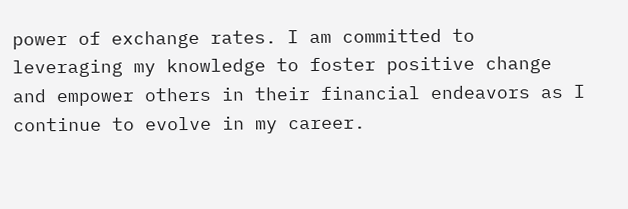power of exchange rates. I am committed to leveraging my knowledge to foster positive change and empower others in their financial endeavors as I continue to evolve in my career.